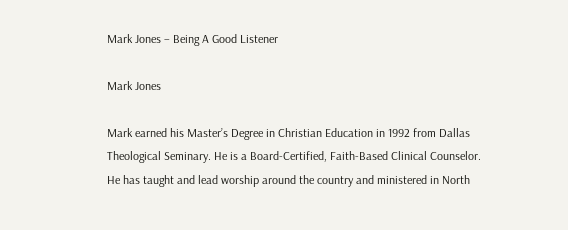Mark Jones – Being A Good Listener

Mark Jones

Mark earned his Master’s Degree in Christian Education in 1992 from Dallas Theological Seminary. He is a Board-Certified, Faith-Based Clinical Counselor. He has taught and lead worship around the country and ministered in North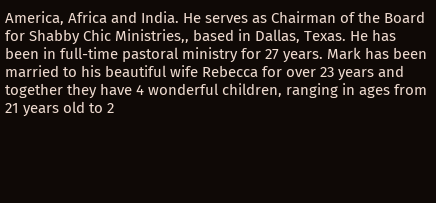America, Africa and India. He serves as Chairman of the Board for Shabby Chic Ministries,, based in Dallas, Texas. He has been in full-time pastoral ministry for 27 years. Mark has been married to his beautiful wife Rebecca for over 23 years and together they have 4 wonderful children, ranging in ages from 21 years old to 2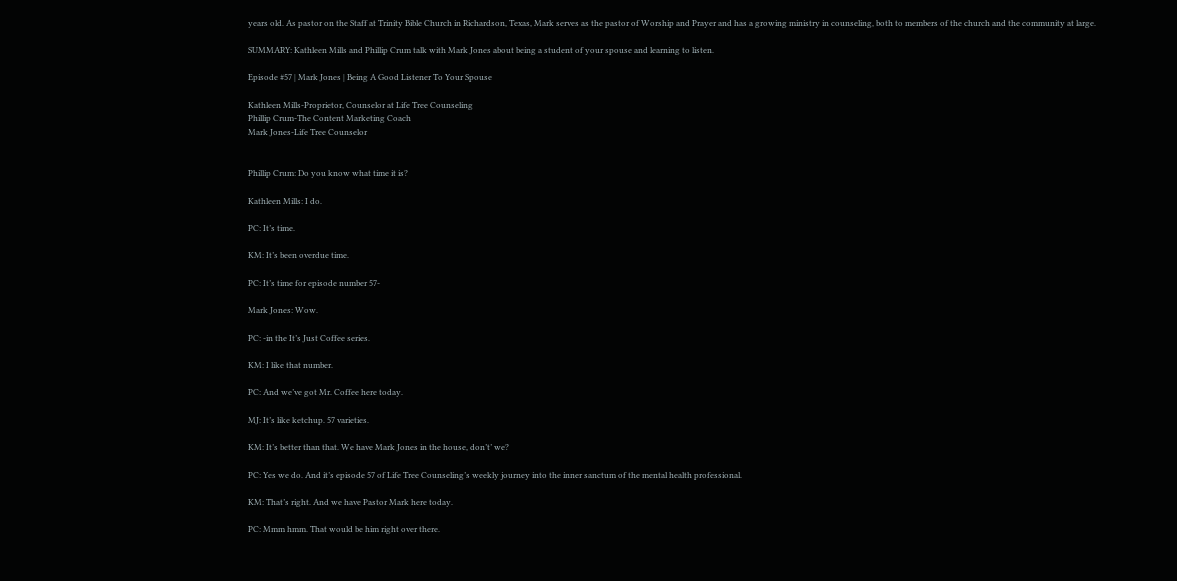years old. As pastor on the Staff at Trinity Bible Church in Richardson, Texas, Mark serves as the pastor of Worship and Prayer and has a growing ministry in counseling, both to members of the church and the community at large.

SUMMARY: Kathleen Mills and Phillip Crum talk with Mark Jones about being a student of your spouse and learning to listen.

Episode #57 | Mark Jones | Being A Good Listener To Your Spouse

Kathleen Mills-Proprietor, Counselor at Life Tree Counseling
Phillip Crum-The Content Marketing Coach
Mark Jones-Life Tree Counselor


Phillip Crum: Do you know what time it is?

Kathleen Mills: I do.

PC: It’s time.

KM: It’s been overdue time.

PC: It’s time for episode number 57-

Mark Jones: Wow.

PC: -in the It’s Just Coffee series.

KM: I like that number.

PC: And we’ve got Mr. Coffee here today.

MJ: It’s like ketchup. 57 varieties.

KM: It’s better than that. We have Mark Jones in the house, don’t’ we?

PC: Yes we do. And it’s episode 57 of Life Tree Counseling’s weekly journey into the inner sanctum of the mental health professional.

KM: That’s right. And we have Pastor Mark here today.

PC: Mmm hmm. That would be him right over there.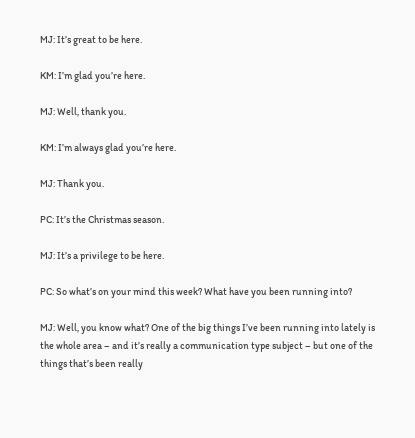MJ: It’s great to be here.

KM: I’m glad you’re here.

MJ: Well, thank you.

KM: I’m always glad you’re here.

MJ: Thank you.

PC: It’s the Christmas season.

MJ: It’s a privilege to be here.

PC: So what’s on your mind this week? What have you been running into?

MJ: Well, you know what? One of the big things I’ve been running into lately is the whole area – and it’s really a communication type subject – but one of the things that’s been really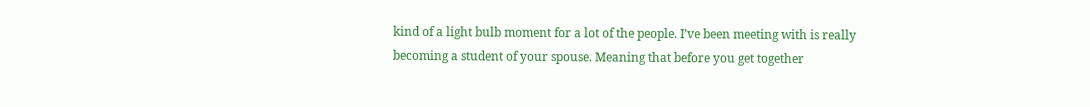kind of a light bulb moment for a lot of the people. I’ve been meeting with is really becoming a student of your spouse. Meaning that before you get together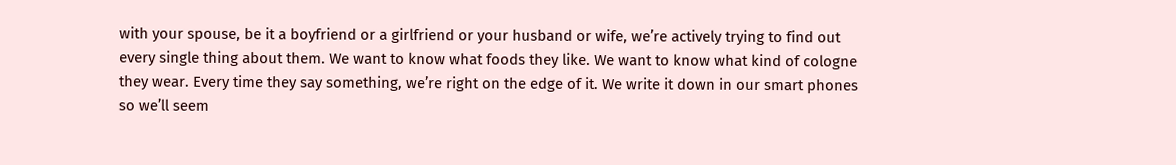with your spouse, be it a boyfriend or a girlfriend or your husband or wife, we’re actively trying to find out every single thing about them. We want to know what foods they like. We want to know what kind of cologne they wear. Every time they say something, we’re right on the edge of it. We write it down in our smart phones so we’ll seem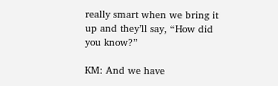really smart when we bring it up and they’ll say, “How did you know?”

KM: And we have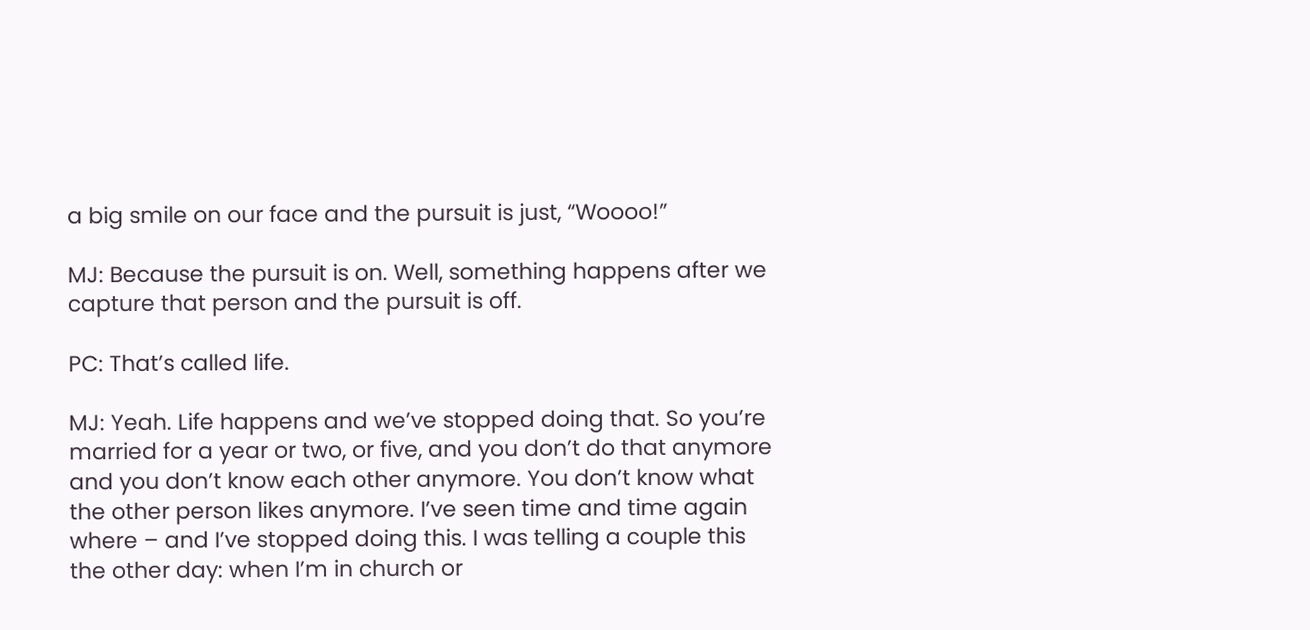a big smile on our face and the pursuit is just, “Woooo!”

MJ: Because the pursuit is on. Well, something happens after we capture that person and the pursuit is off.

PC: That’s called life.

MJ: Yeah. Life happens and we’ve stopped doing that. So you’re married for a year or two, or five, and you don’t do that anymore and you don’t know each other anymore. You don’t know what the other person likes anymore. I’ve seen time and time again where – and I’ve stopped doing this. I was telling a couple this the other day: when I’m in church or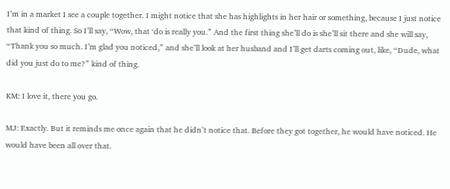I’m in a market I see a couple together. I might notice that she has highlights in her hair or something, because I just notice that kind of thing. So I’ll say, “Wow, that ‘do is really you.” And the first thing she’ll do is she’ll sit there and she will say, “Thank you so much. I’m glad you noticed,” and she’ll look at her husband and I’ll get darts coming out, like, “Dude, what did you just do to me?” kind of thing.

KM: I love it, there you go.

MJ: Exactly. But it reminds me once again that he didn’t notice that. Before they got together, he would have noticed. He would have been all over that.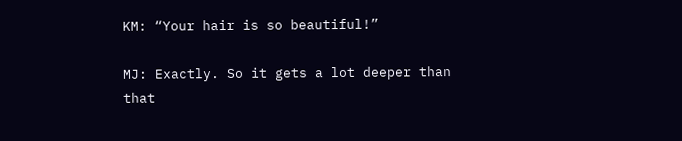KM: “Your hair is so beautiful!”

MJ: Exactly. So it gets a lot deeper than that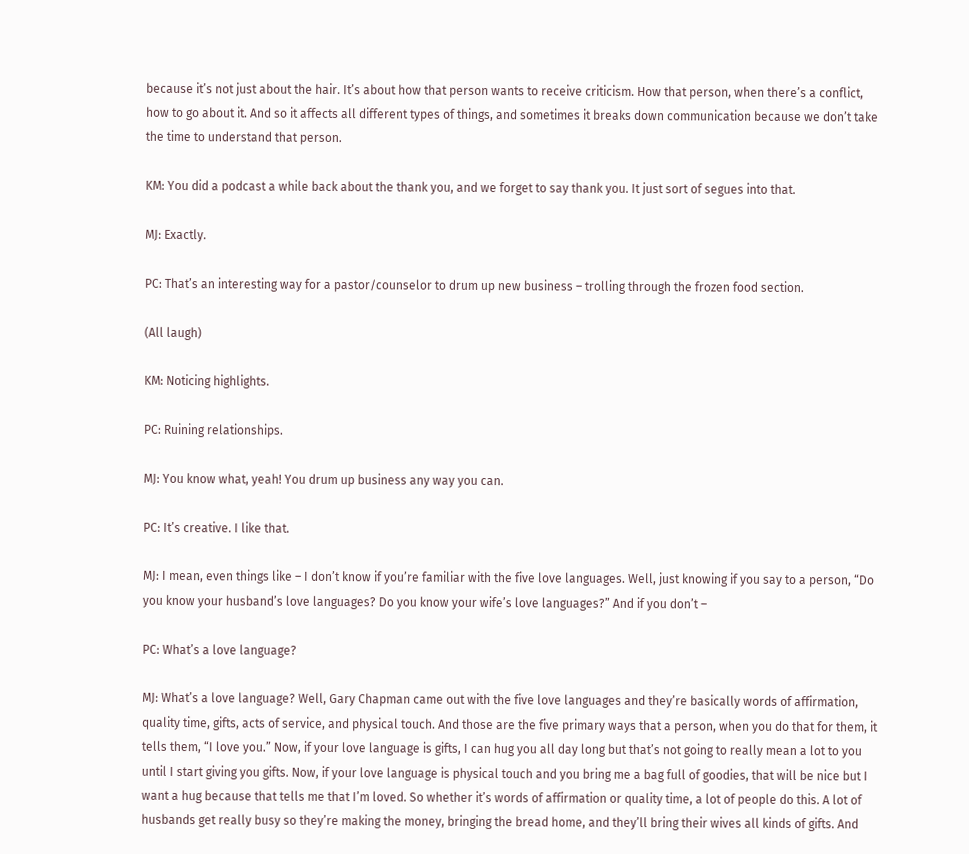because it’s not just about the hair. It’s about how that person wants to receive criticism. How that person, when there’s a conflict, how to go about it. And so it affects all different types of things, and sometimes it breaks down communication because we don’t take the time to understand that person.

KM: You did a podcast a while back about the thank you, and we forget to say thank you. It just sort of segues into that.

MJ: Exactly.

PC: That’s an interesting way for a pastor/counselor to drum up new business – trolling through the frozen food section.

(All laugh)

KM: Noticing highlights.

PC: Ruining relationships.

MJ: You know what, yeah! You drum up business any way you can.

PC: It’s creative. I like that.

MJ: I mean, even things like – I don’t know if you’re familiar with the five love languages. Well, just knowing if you say to a person, “Do you know your husband’s love languages? Do you know your wife’s love languages?” And if you don’t –

PC: What’s a love language?

MJ: What’s a love language? Well, Gary Chapman came out with the five love languages and they’re basically words of affirmation, quality time, gifts, acts of service, and physical touch. And those are the five primary ways that a person, when you do that for them, it tells them, “I love you.” Now, if your love language is gifts, I can hug you all day long but that’s not going to really mean a lot to you until I start giving you gifts. Now, if your love language is physical touch and you bring me a bag full of goodies, that will be nice but I want a hug because that tells me that I’m loved. So whether it’s words of affirmation or quality time, a lot of people do this. A lot of husbands get really busy so they’re making the money, bringing the bread home, and they’ll bring their wives all kinds of gifts. And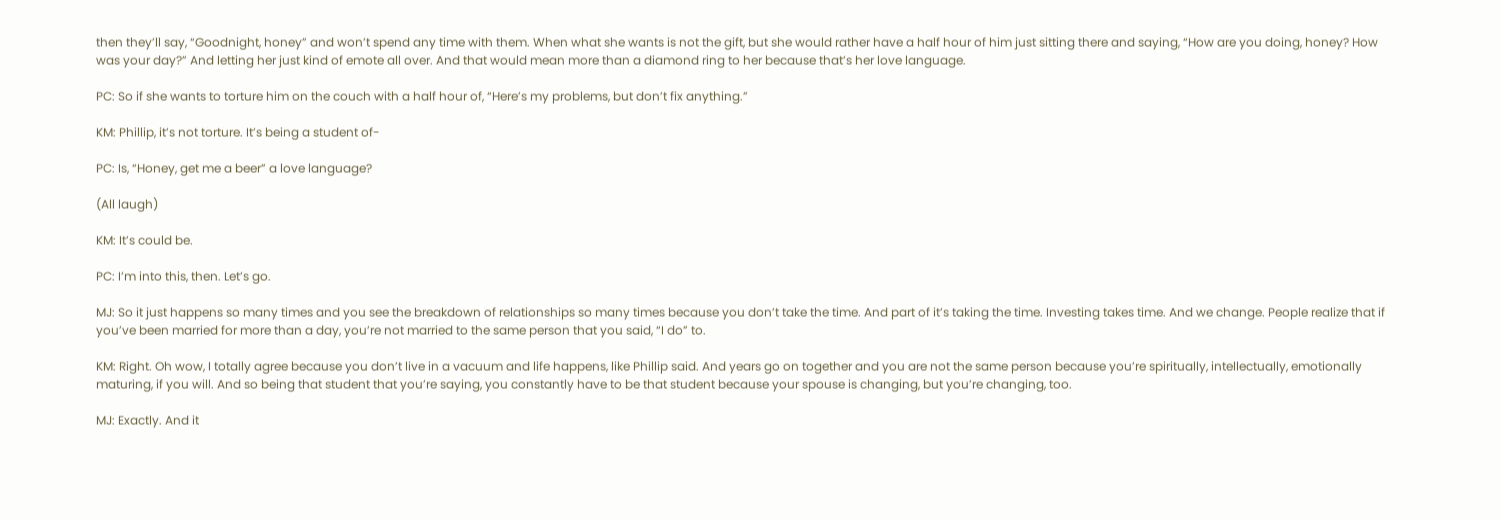then they’ll say, “Goodnight, honey” and won’t spend any time with them. When what she wants is not the gift, but she would rather have a half hour of him just sitting there and saying, “How are you doing, honey? How was your day?” And letting her just kind of emote all over. And that would mean more than a diamond ring to her because that’s her love language.

PC: So if she wants to torture him on the couch with a half hour of, “Here’s my problems, but don’t fix anything.”

KM: Phillip, it’s not torture. It’s being a student of-

PC: Is, “Honey, get me a beer” a love language?

(All laugh)

KM: It’s could be.

PC: I’m into this, then. Let’s go.

MJ: So it just happens so many times and you see the breakdown of relationships so many times because you don’t take the time. And part of it’s taking the time. Investing takes time. And we change. People realize that if you’ve been married for more than a day, you’re not married to the same person that you said, “I do” to.

KM: Right. Oh wow, I totally agree because you don’t live in a vacuum and life happens, like Phillip said. And years go on together and you are not the same person because you’re spiritually, intellectually, emotionally maturing, if you will. And so being that student that you’re saying, you constantly have to be that student because your spouse is changing, but you’re changing, too.

MJ: Exactly. And it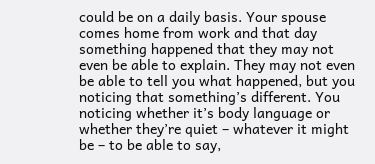could be on a daily basis. Your spouse comes home from work and that day something happened that they may not even be able to explain. They may not even be able to tell you what happened, but you noticing that something’s different. You noticing whether it’s body language or whether they’re quiet – whatever it might be – to be able to say,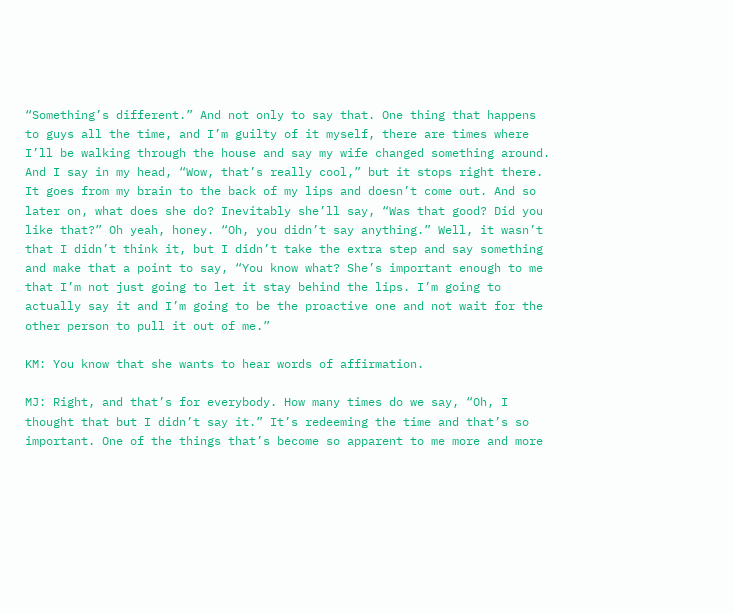“Something’s different.” And not only to say that. One thing that happens to guys all the time, and I’m guilty of it myself, there are times where I’ll be walking through the house and say my wife changed something around. And I say in my head, “Wow, that’s really cool,” but it stops right there. It goes from my brain to the back of my lips and doesn’t come out. And so later on, what does she do? Inevitably she’ll say, “Was that good? Did you like that?” Oh yeah, honey. “Oh, you didn’t say anything.” Well, it wasn’t that I didn’t think it, but I didn’t take the extra step and say something and make that a point to say, “You know what? She’s important enough to me that I’m not just going to let it stay behind the lips. I’m going to actually say it and I’m going to be the proactive one and not wait for the other person to pull it out of me.”

KM: You know that she wants to hear words of affirmation.

MJ: Right, and that’s for everybody. How many times do we say, “Oh, I thought that but I didn’t say it.” It’s redeeming the time and that’s so important. One of the things that’s become so apparent to me more and more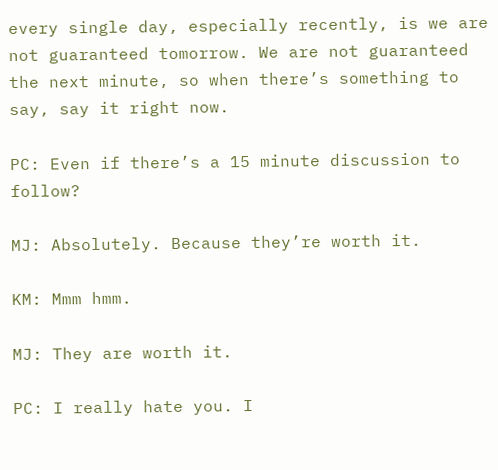every single day, especially recently, is we are not guaranteed tomorrow. We are not guaranteed the next minute, so when there’s something to say, say it right now.

PC: Even if there’s a 15 minute discussion to follow?

MJ: Absolutely. Because they’re worth it.

KM: Mmm hmm.

MJ: They are worth it.

PC: I really hate you. I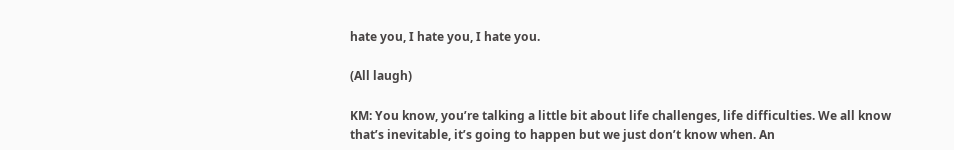hate you, I hate you, I hate you.

(All laugh)

KM: You know, you’re talking a little bit about life challenges, life difficulties. We all know that’s inevitable, it’s going to happen but we just don’t know when. An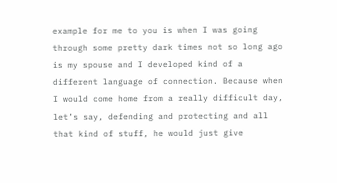example for me to you is when I was going through some pretty dark times not so long ago is my spouse and I developed kind of a different language of connection. Because when I would come home from a really difficult day, let’s say, defending and protecting and all that kind of stuff, he would just give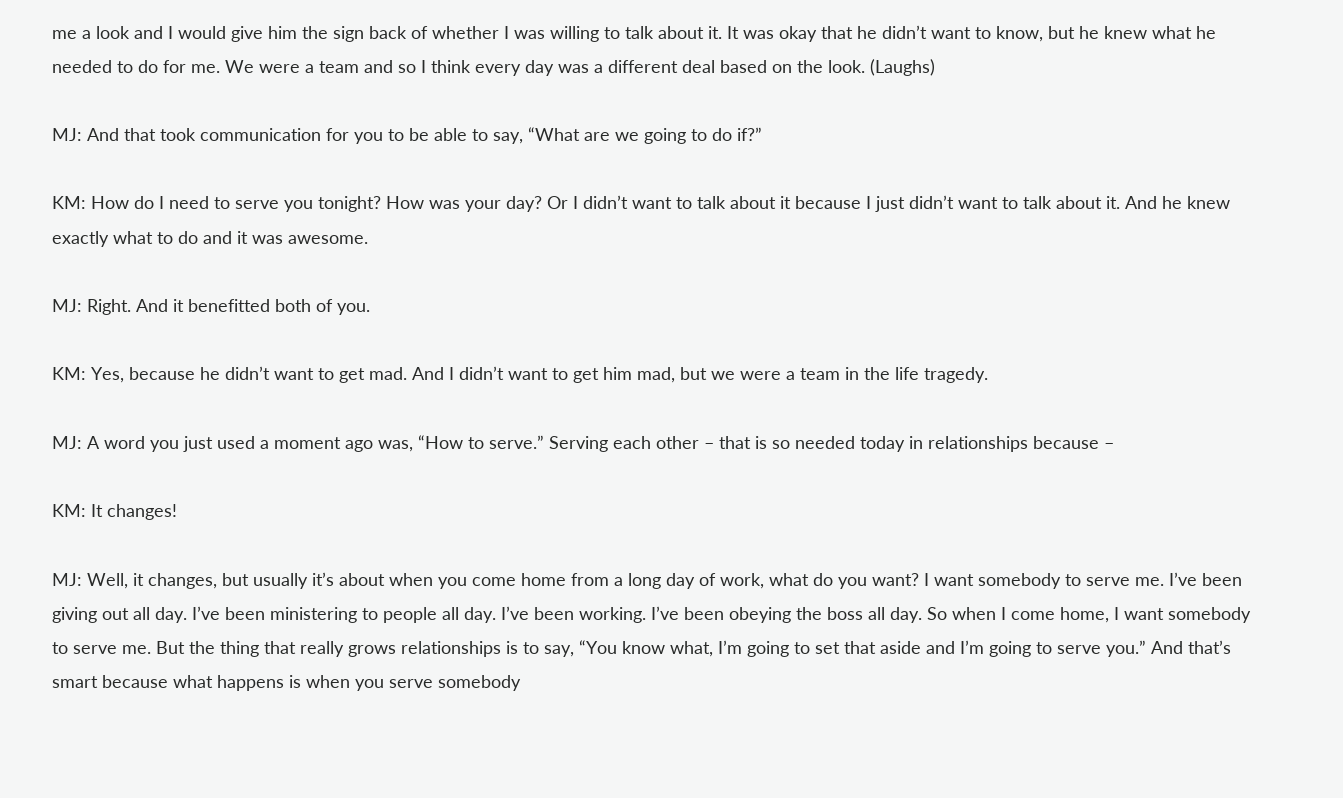me a look and I would give him the sign back of whether I was willing to talk about it. It was okay that he didn’t want to know, but he knew what he needed to do for me. We were a team and so I think every day was a different deal based on the look. (Laughs)

MJ: And that took communication for you to be able to say, “What are we going to do if?”

KM: How do I need to serve you tonight? How was your day? Or I didn’t want to talk about it because I just didn’t want to talk about it. And he knew exactly what to do and it was awesome.

MJ: Right. And it benefitted both of you.

KM: Yes, because he didn’t want to get mad. And I didn’t want to get him mad, but we were a team in the life tragedy.

MJ: A word you just used a moment ago was, “How to serve.” Serving each other – that is so needed today in relationships because –

KM: It changes!

MJ: Well, it changes, but usually it’s about when you come home from a long day of work, what do you want? I want somebody to serve me. I’ve been giving out all day. I’ve been ministering to people all day. I’ve been working. I’ve been obeying the boss all day. So when I come home, I want somebody to serve me. But the thing that really grows relationships is to say, “You know what, I’m going to set that aside and I’m going to serve you.” And that’s smart because what happens is when you serve somebody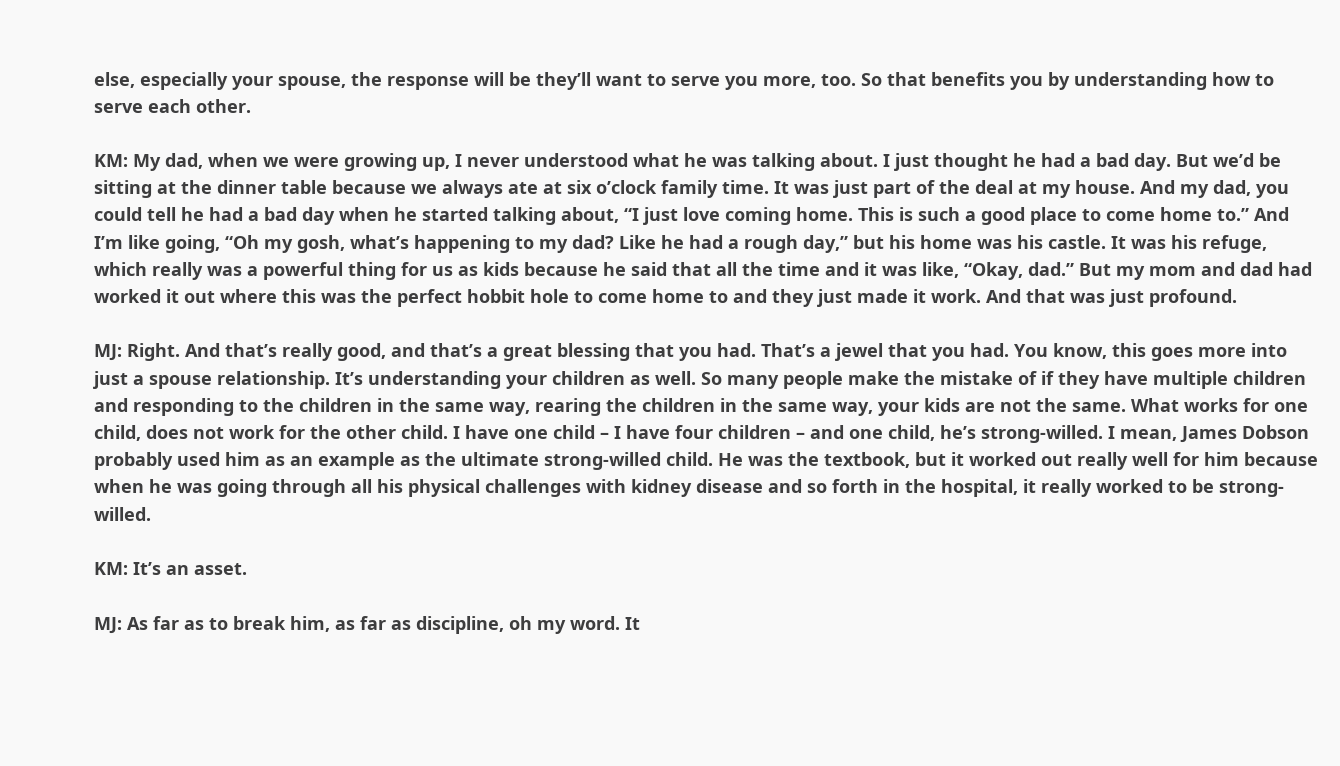else, especially your spouse, the response will be they’ll want to serve you more, too. So that benefits you by understanding how to serve each other.

KM: My dad, when we were growing up, I never understood what he was talking about. I just thought he had a bad day. But we’d be sitting at the dinner table because we always ate at six o’clock family time. It was just part of the deal at my house. And my dad, you could tell he had a bad day when he started talking about, “I just love coming home. This is such a good place to come home to.” And I’m like going, “Oh my gosh, what’s happening to my dad? Like he had a rough day,” but his home was his castle. It was his refuge, which really was a powerful thing for us as kids because he said that all the time and it was like, “Okay, dad.” But my mom and dad had worked it out where this was the perfect hobbit hole to come home to and they just made it work. And that was just profound.

MJ: Right. And that’s really good, and that’s a great blessing that you had. That’s a jewel that you had. You know, this goes more into just a spouse relationship. It’s understanding your children as well. So many people make the mistake of if they have multiple children and responding to the children in the same way, rearing the children in the same way, your kids are not the same. What works for one child, does not work for the other child. I have one child – I have four children – and one child, he’s strong-willed. I mean, James Dobson probably used him as an example as the ultimate strong-willed child. He was the textbook, but it worked out really well for him because when he was going through all his physical challenges with kidney disease and so forth in the hospital, it really worked to be strong-willed.

KM: It’s an asset.

MJ: As far as to break him, as far as discipline, oh my word. It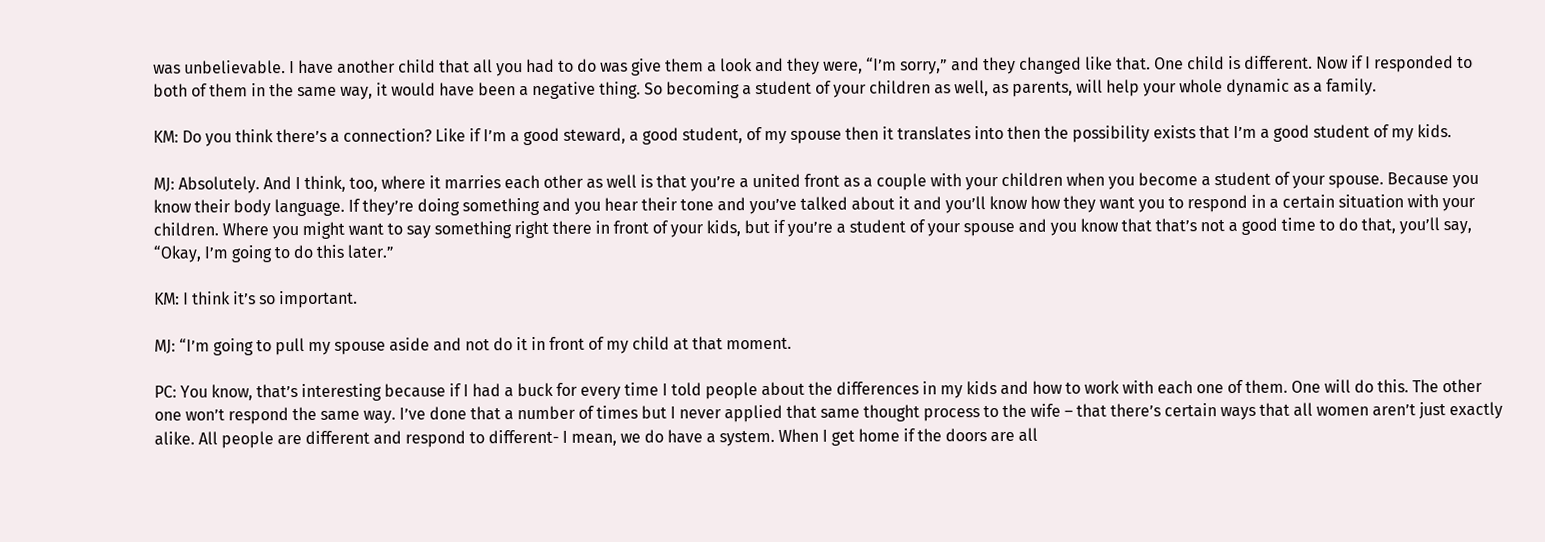was unbelievable. I have another child that all you had to do was give them a look and they were, “I’m sorry,” and they changed like that. One child is different. Now if I responded to both of them in the same way, it would have been a negative thing. So becoming a student of your children as well, as parents, will help your whole dynamic as a family.

KM: Do you think there’s a connection? Like if I’m a good steward, a good student, of my spouse then it translates into then the possibility exists that I’m a good student of my kids.

MJ: Absolutely. And I think, too, where it marries each other as well is that you’re a united front as a couple with your children when you become a student of your spouse. Because you know their body language. If they’re doing something and you hear their tone and you’ve talked about it and you’ll know how they want you to respond in a certain situation with your children. Where you might want to say something right there in front of your kids, but if you’re a student of your spouse and you know that that’s not a good time to do that, you’ll say, “Okay, I’m going to do this later.”

KM: I think it’s so important.

MJ: “I’m going to pull my spouse aside and not do it in front of my child at that moment.

PC: You know, that’s interesting because if I had a buck for every time I told people about the differences in my kids and how to work with each one of them. One will do this. The other one won’t respond the same way. I’ve done that a number of times but I never applied that same thought process to the wife – that there’s certain ways that all women aren’t just exactly alike. All people are different and respond to different- I mean, we do have a system. When I get home if the doors are all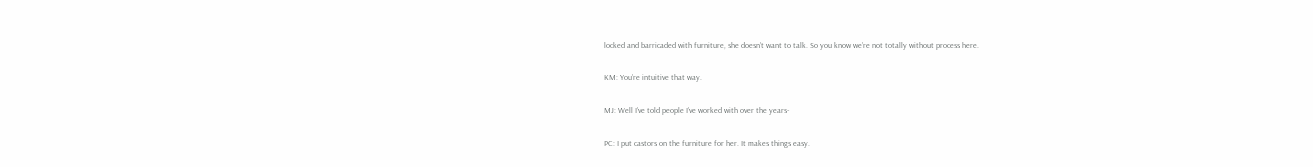locked and barricaded with furniture, she doesn’t want to talk. So you know we’re not totally without process here.

KM: You’re intuitive that way.

MJ: Well I’ve told people I’ve worked with over the years-

PC: I put castors on the furniture for her. It makes things easy.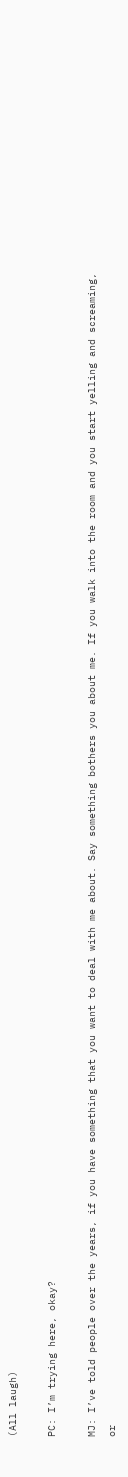(All laugh)

PC: I’m trying here, okay?

MJ: I’ve told people over the years, if you have something that you want to deal with me about. Say something bothers you about me. If you walk into the room and you start yelling and screaming, or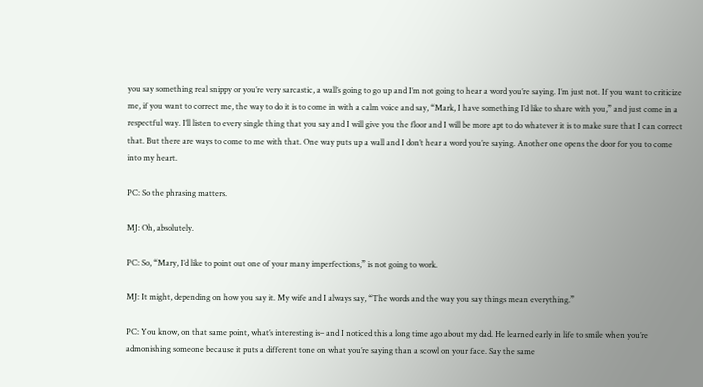you say something real snippy or you’re very sarcastic, a wall’s going to go up and I’m not going to hear a word you’re saying. I’m just not. If you want to criticize me, if you want to correct me, the way to do it is to come in with a calm voice and say, “Mark, I have something I’d like to share with you,” and just come in a respectful way. I’ll listen to every single thing that you say and I will give you the floor and I will be more apt to do whatever it is to make sure that I can correct that. But there are ways to come to me with that. One way puts up a wall and I don’t hear a word you’re saying. Another one opens the door for you to come into my heart.

PC: So the phrasing matters.

MJ: Oh, absolutely.

PC: So, “Mary, I’d like to point out one of your many imperfections,” is not going to work.

MJ: It might, depending on how you say it. My wife and I always say, “The words and the way you say things mean everything.”

PC: You know, on that same point, what’s interesting is– and I noticed this a long time ago about my dad. He learned early in life to smile when you’re admonishing someone because it puts a different tone on what you’re saying than a scowl on your face. Say the same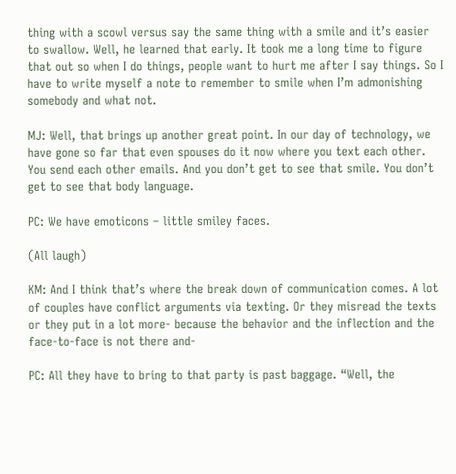thing with a scowl versus say the same thing with a smile and it’s easier to swallow. Well, he learned that early. It took me a long time to figure that out so when I do things, people want to hurt me after I say things. So I have to write myself a note to remember to smile when I’m admonishing somebody and what not.

MJ: Well, that brings up another great point. In our day of technology, we have gone so far that even spouses do it now where you text each other. You send each other emails. And you don’t get to see that smile. You don’t get to see that body language.

PC: We have emoticons – little smiley faces.

(All laugh)

KM: And I think that’s where the break down of communication comes. A lot of couples have conflict arguments via texting. Or they misread the texts or they put in a lot more- because the behavior and the inflection and the face-to-face is not there and-

PC: All they have to bring to that party is past baggage. “Well, the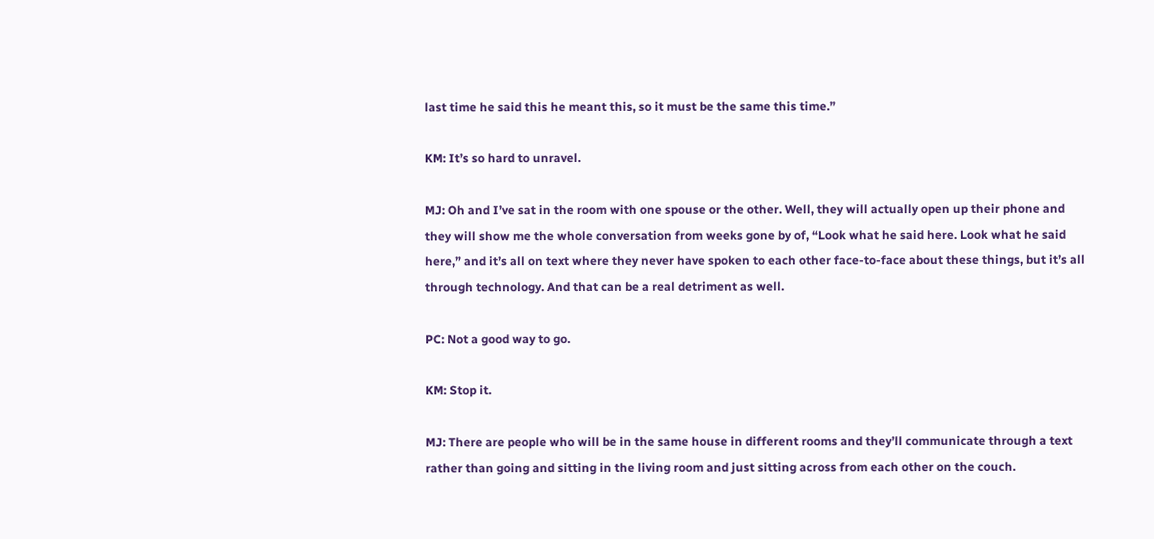last time he said this he meant this, so it must be the same this time.”

KM: It’s so hard to unravel.

MJ: Oh and I’ve sat in the room with one spouse or the other. Well, they will actually open up their phone and they will show me the whole conversation from weeks gone by of, “Look what he said here. Look what he said here,” and it’s all on text where they never have spoken to each other face-to-face about these things, but it’s all through technology. And that can be a real detriment as well.

PC: Not a good way to go.

KM: Stop it.

MJ: There are people who will be in the same house in different rooms and they’ll communicate through a text rather than going and sitting in the living room and just sitting across from each other on the couch.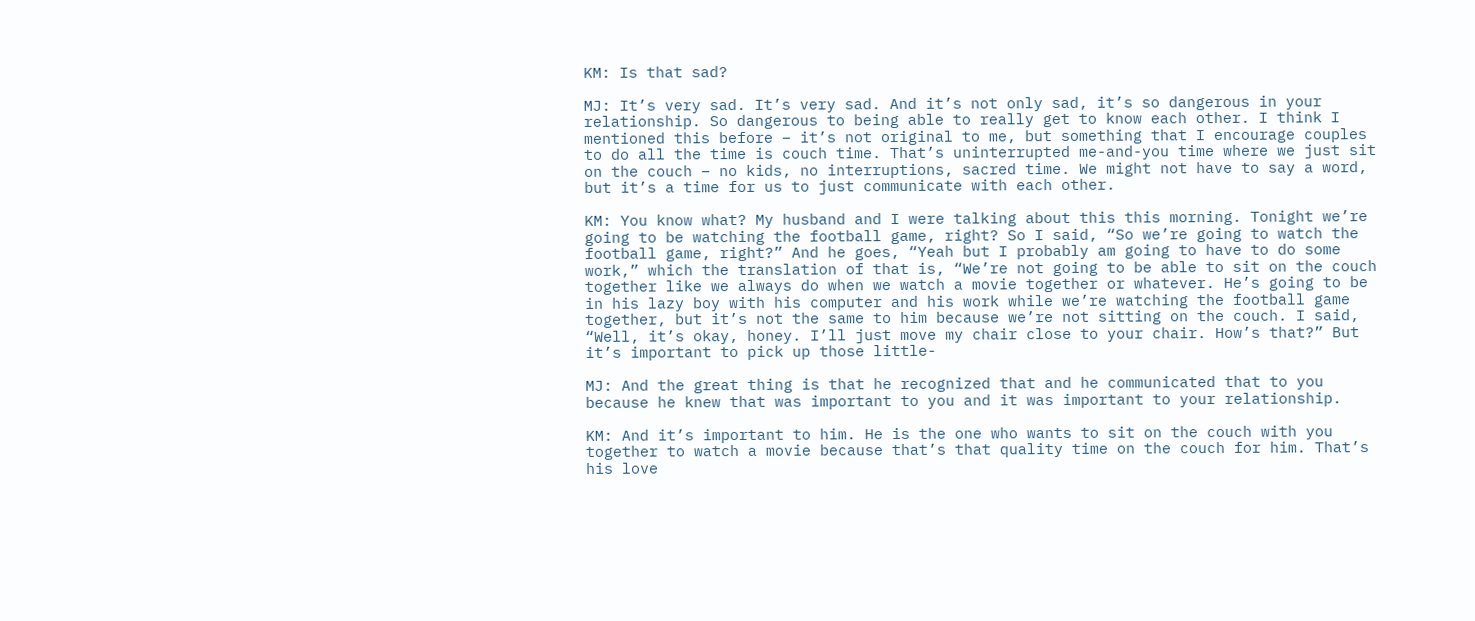KM: Is that sad?

MJ: It’s very sad. It’s very sad. And it’s not only sad, it’s so dangerous in your relationship. So dangerous to being able to really get to know each other. I think I mentioned this before – it’s not original to me, but something that I encourage couples to do all the time is couch time. That’s uninterrupted me-and-you time where we just sit on the couch – no kids, no interruptions, sacred time. We might not have to say a word, but it’s a time for us to just communicate with each other.

KM: You know what? My husband and I were talking about this this morning. Tonight we’re going to be watching the football game, right? So I said, “So we’re going to watch the football game, right?” And he goes, “Yeah but I probably am going to have to do some work,” which the translation of that is, “We’re not going to be able to sit on the couch together like we always do when we watch a movie together or whatever. He’s going to be in his lazy boy with his computer and his work while we’re watching the football game together, but it’s not the same to him because we’re not sitting on the couch. I said, “Well, it’s okay, honey. I’ll just move my chair close to your chair. How’s that?” But it’s important to pick up those little-

MJ: And the great thing is that he recognized that and he communicated that to you because he knew that was important to you and it was important to your relationship.

KM: And it’s important to him. He is the one who wants to sit on the couch with you together to watch a movie because that’s that quality time on the couch for him. That’s his love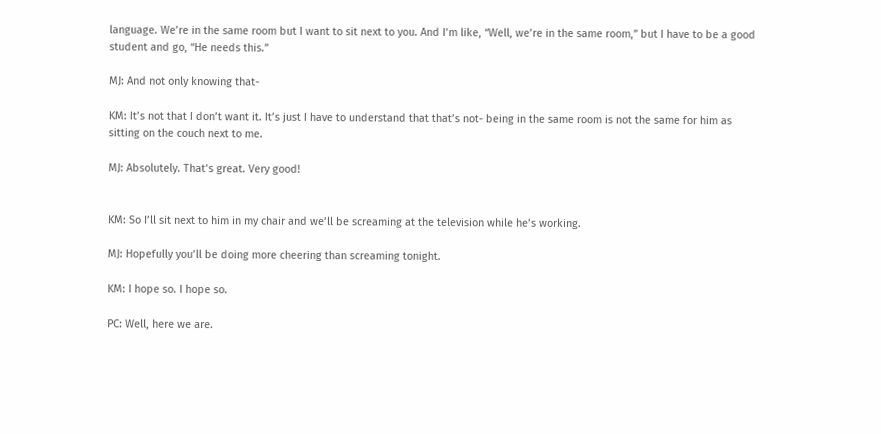language. We’re in the same room but I want to sit next to you. And I’m like, “Well, we’re in the same room,” but I have to be a good student and go, “He needs this.”

MJ: And not only knowing that-

KM: It’s not that I don’t want it. It’s just I have to understand that that’s not- being in the same room is not the same for him as sitting on the couch next to me.

MJ: Absolutely. That’s great. Very good!


KM: So I’ll sit next to him in my chair and we’ll be screaming at the television while he’s working.

MJ: Hopefully you’ll be doing more cheering than screaming tonight.

KM: I hope so. I hope so.

PC: Well, here we are.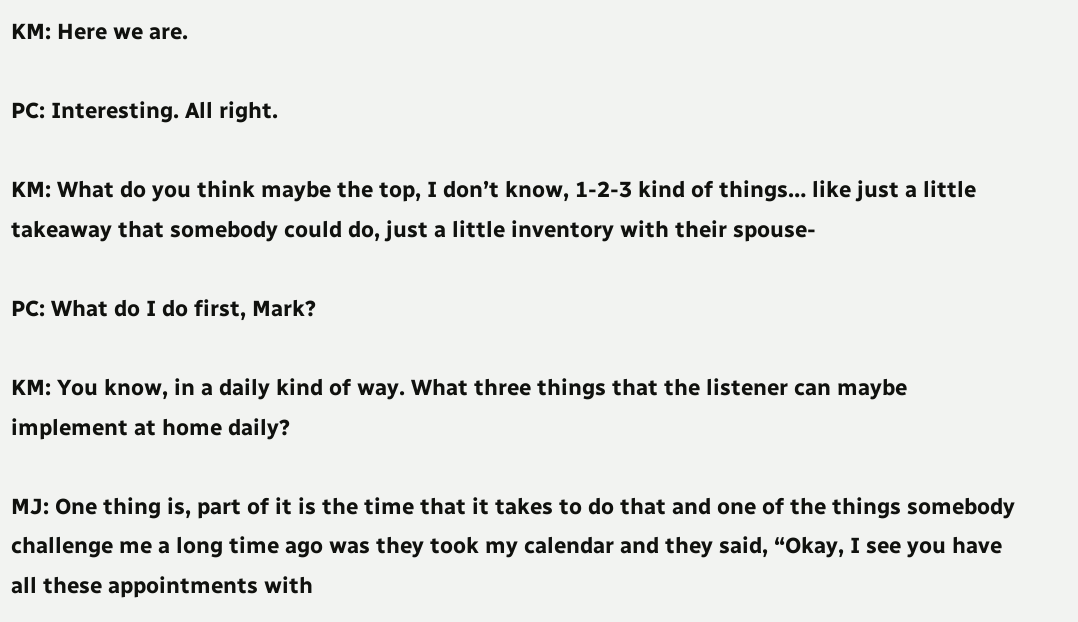KM: Here we are.

PC: Interesting. All right.

KM: What do you think maybe the top, I don’t know, 1-2-3 kind of things… like just a little takeaway that somebody could do, just a little inventory with their spouse-

PC: What do I do first, Mark?

KM: You know, in a daily kind of way. What three things that the listener can maybe implement at home daily?

MJ: One thing is, part of it is the time that it takes to do that and one of the things somebody challenge me a long time ago was they took my calendar and they said, “Okay, I see you have all these appointments with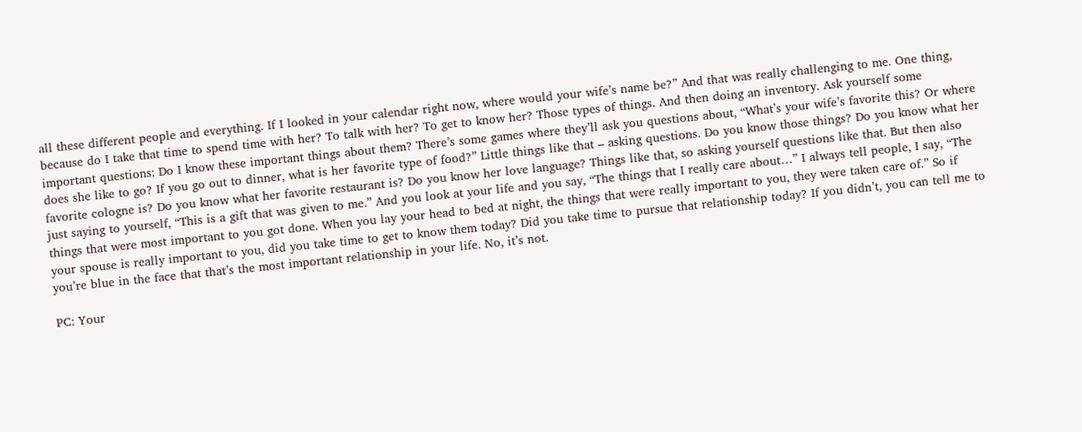all these different people and everything. If I looked in your calendar right now, where would your wife’s name be?” And that was really challenging to me. One thing, because do I take that time to spend time with her? To talk with her? To get to know her? Those types of things. And then doing an inventory. Ask yourself some important questions: Do I know these important things about them? There’s some games where they’ll ask you questions about, “What’s your wife’s favorite this? Or where does she like to go? If you go out to dinner, what is her favorite type of food?” Little things like that – asking questions. Do you know those things? Do you know what her favorite cologne is? Do you know what her favorite restaurant is? Do you know her love language? Things like that, so asking yourself questions like that. But then also just saying to yourself, “This is a gift that was given to me.” And you look at your life and you say, “The things that I really care about…” I always tell people, I say, “The things that were most important to you got done. When you lay your head to bed at night, the things that were really important to you, they were taken care of.” So if your spouse is really important to you, did you take time to get to know them today? Did you take time to pursue that relationship today? If you didn’t, you can tell me to you’re blue in the face that that’s the most important relationship in your life. No, it’s not.

PC: Your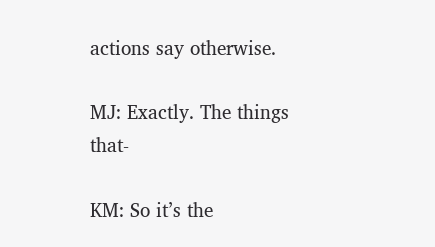actions say otherwise.

MJ: Exactly. The things that-

KM: So it’s the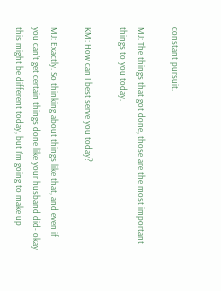constant pursuit.

MJ: The things that got done, those are the most important things to you today.

KM: How can I best serve you today?

MJ: Exactly. So thinking about things like that, and even if you can’t get certain things done like your husband did- okay this might be different today, but I’m going to make up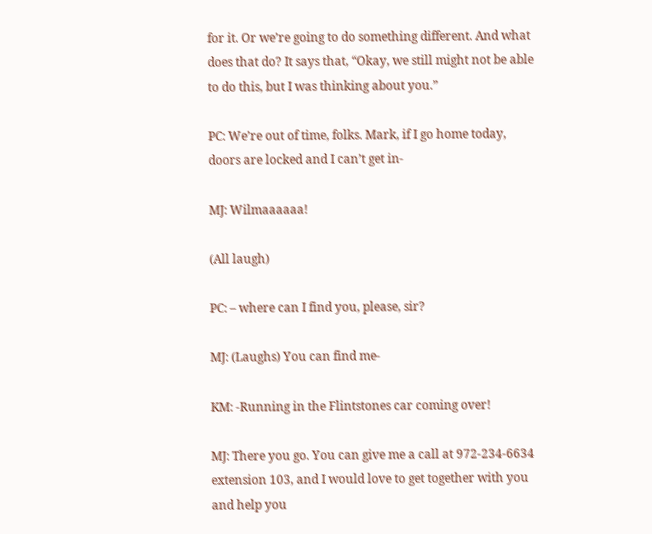for it. Or we’re going to do something different. And what does that do? It says that, “Okay, we still might not be able to do this, but I was thinking about you.”

PC: We’re out of time, folks. Mark, if I go home today, doors are locked and I can’t get in-

MJ: Wilmaaaaaa!

(All laugh)

PC: – where can I find you, please, sir?

MJ: (Laughs) You can find me-

KM: -Running in the Flintstones car coming over!

MJ: There you go. You can give me a call at 972-234-6634 extension 103, and I would love to get together with you and help you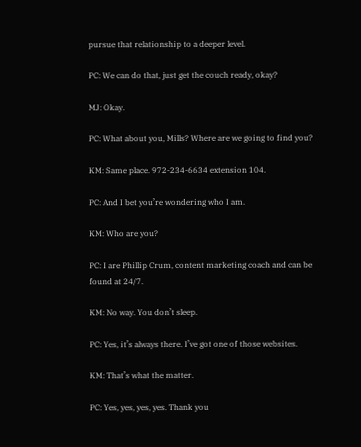pursue that relationship to a deeper level.

PC: We can do that, just get the couch ready, okay?

MJ: Okay.

PC: What about you, Mills? Where are we going to find you?

KM: Same place. 972-234-6634 extension 104.

PC: And I bet you’re wondering who I am.

KM: Who are you?

PC: I are Phillip Crum, content marketing coach and can be found at 24/7.

KM: No way. You don’t sleep.

PC: Yes, it’s always there. I’ve got one of those websites.

KM: That’s what the matter.

PC: Yes, yes, yes, yes. Thank you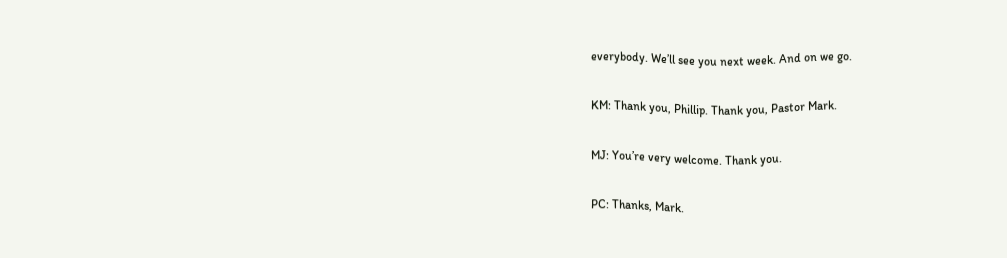everybody. We’ll see you next week. And on we go.

KM: Thank you, Phillip. Thank you, Pastor Mark.

MJ: You’re very welcome. Thank you.

PC: Thanks, Mark.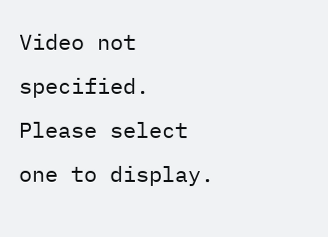Video not specified. Please select one to display.